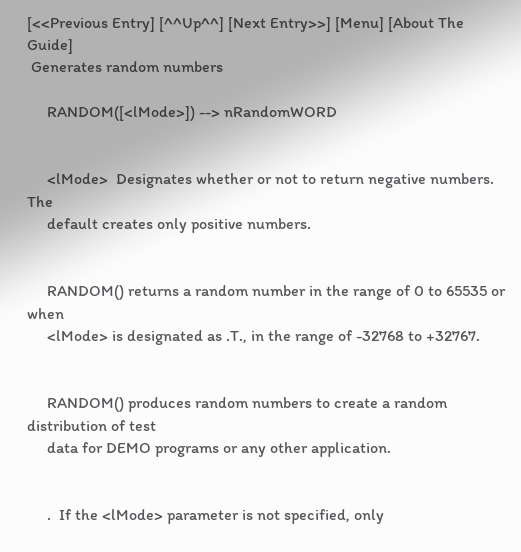[<<Previous Entry] [^^Up^^] [Next Entry>>] [Menu] [About The Guide]
 Generates random numbers

     RANDOM([<lMode>]) --> nRandomWORD


     <lMode>  Designates whether or not to return negative numbers.  The
     default creates only positive numbers.


     RANDOM() returns a random number in the range of 0 to 65535 or when
     <lMode> is designated as .T., in the range of -32768 to +32767.


     RANDOM() produces random numbers to create a random distribution of test
     data for DEMO programs or any other application.


     .  If the <lMode> parameter is not specified, only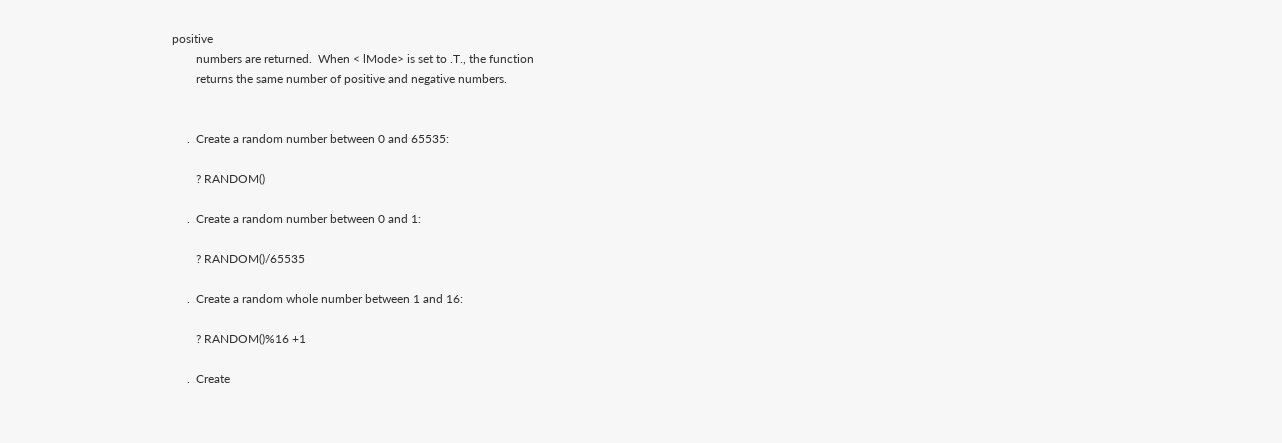positive
        numbers are returned.  When < lMode> is set to .T., the function
        returns the same number of positive and negative numbers.


     .  Create a random number between 0 and 65535:

        ? RANDOM()

     .  Create a random number between 0 and 1:

        ? RANDOM()/65535

     .  Create a random whole number between 1 and 16:

        ? RANDOM()%16 +1

     .  Create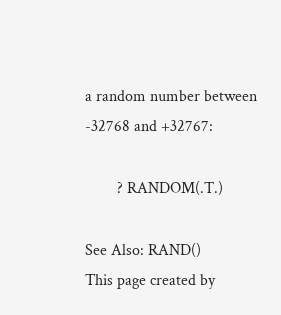a random number between -32768 and +32767:

        ? RANDOM(.T.)

See Also: RAND()
This page created by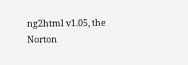ng2html v1.05, the Norton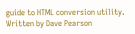guide to HTML conversion utility. Written by Dave Pearson